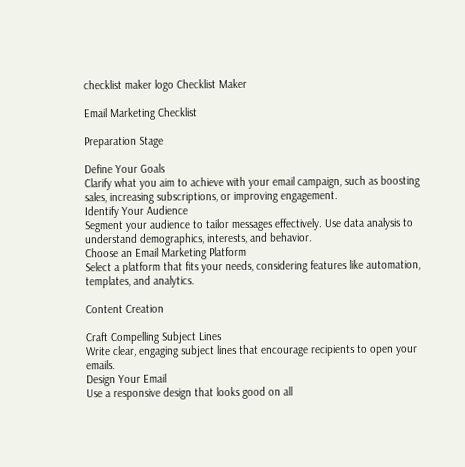checklist maker logo Checklist Maker

Email Marketing Checklist

Preparation Stage

Define Your Goals
Clarify what you aim to achieve with your email campaign, such as boosting sales, increasing subscriptions, or improving engagement.
Identify Your Audience
Segment your audience to tailor messages effectively. Use data analysis to understand demographics, interests, and behavior.
Choose an Email Marketing Platform
Select a platform that fits your needs, considering features like automation, templates, and analytics.

Content Creation

Craft Compelling Subject Lines
Write clear, engaging subject lines that encourage recipients to open your emails.
Design Your Email
Use a responsive design that looks good on all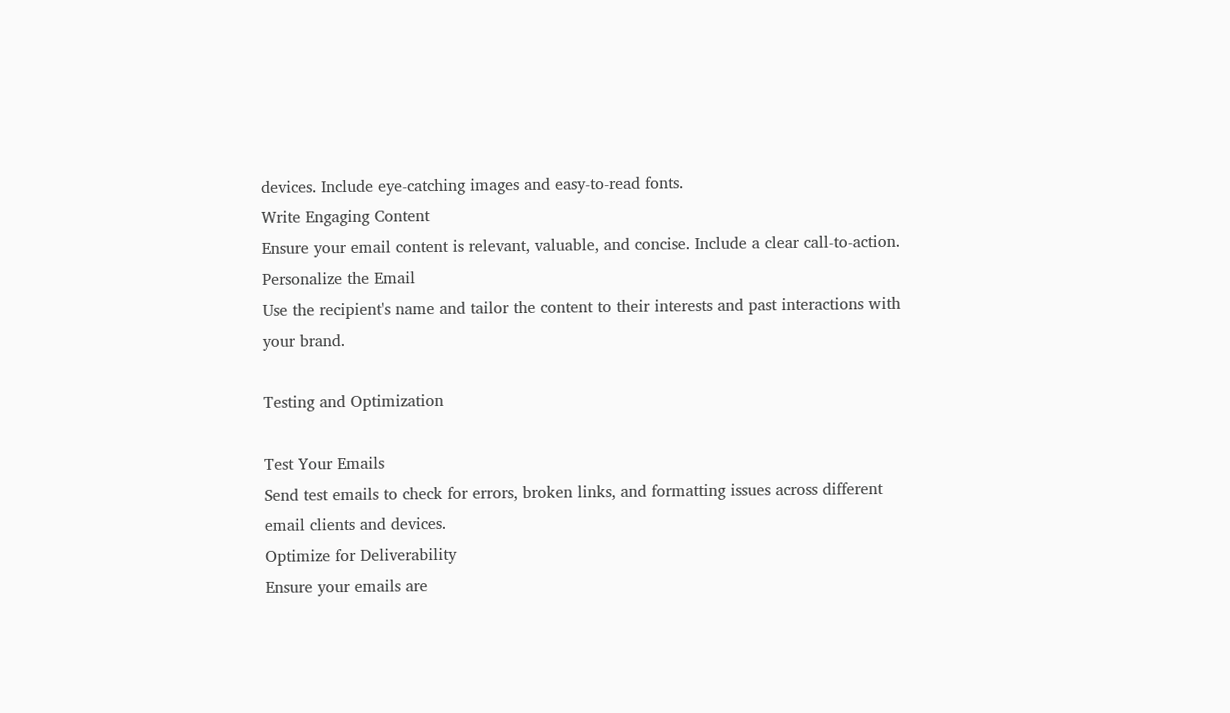devices. Include eye-catching images and easy-to-read fonts.
Write Engaging Content
Ensure your email content is relevant, valuable, and concise. Include a clear call-to-action.
Personalize the Email
Use the recipient's name and tailor the content to their interests and past interactions with your brand.

Testing and Optimization

Test Your Emails
Send test emails to check for errors, broken links, and formatting issues across different email clients and devices.
Optimize for Deliverability
Ensure your emails are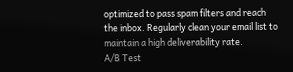optimized to pass spam filters and reach the inbox. Regularly clean your email list to maintain a high deliverability rate.
A/B Test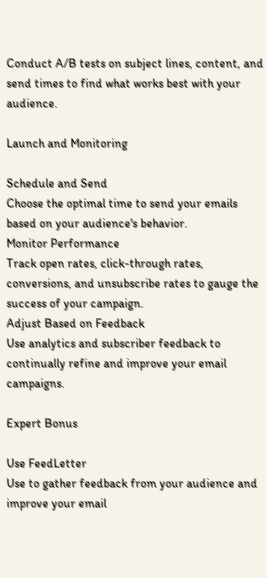Conduct A/B tests on subject lines, content, and send times to find what works best with your audience.

Launch and Monitoring

Schedule and Send
Choose the optimal time to send your emails based on your audience's behavior.
Monitor Performance
Track open rates, click-through rates, conversions, and unsubscribe rates to gauge the success of your campaign.
Adjust Based on Feedback
Use analytics and subscriber feedback to continually refine and improve your email campaigns.

Expert Bonus

Use FeedLetter
Use to gather feedback from your audience and improve your email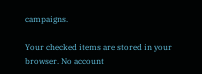campaigns.

Your checked items are stored in your browser. No account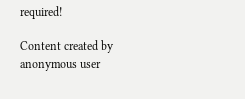required!

Content created by anonymous user